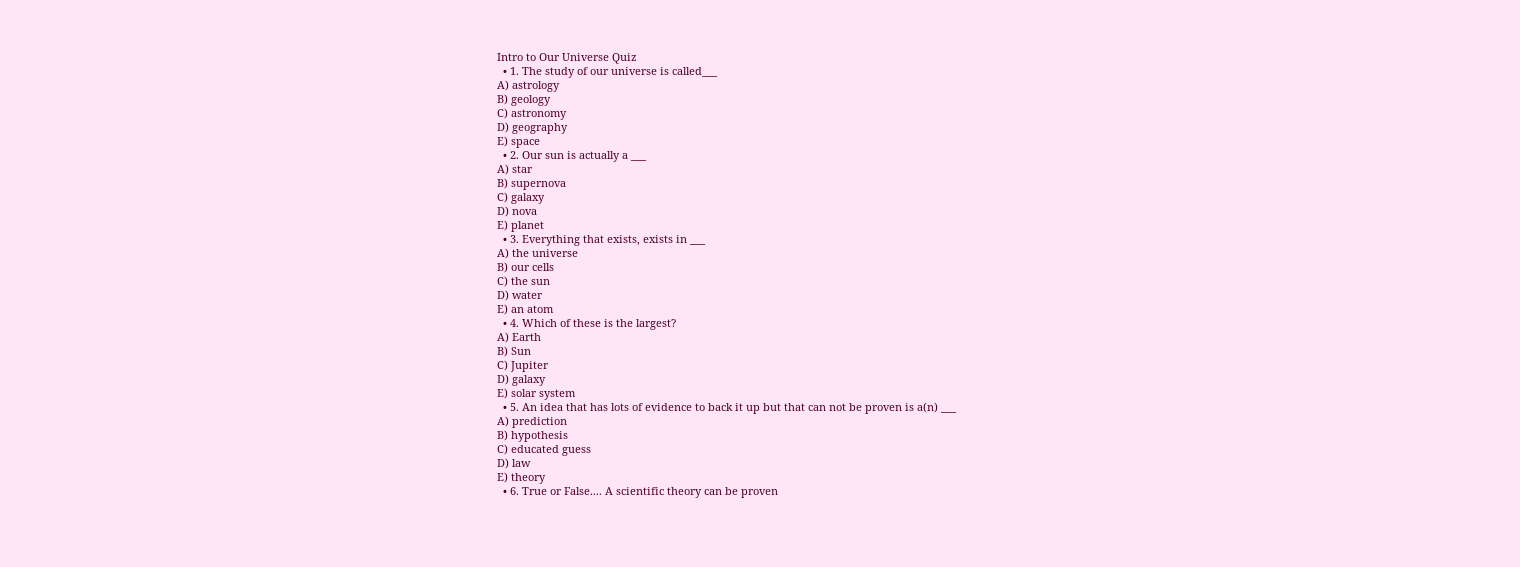Intro to Our Universe Quiz
  • 1. The study of our universe is called___
A) astrology
B) geology
C) astronomy
D) geography
E) space
  • 2. Our sun is actually a ___
A) star
B) supernova
C) galaxy
D) nova
E) planet
  • 3. Everything that exists, exists in ___
A) the universe
B) our cells
C) the sun
D) water
E) an atom
  • 4. Which of these is the largest?
A) Earth
B) Sun
C) Jupiter
D) galaxy
E) solar system
  • 5. An idea that has lots of evidence to back it up but that can not be proven is a(n) ___
A) prediction
B) hypothesis
C) educated guess
D) law
E) theory
  • 6. True or False.... A scientific theory can be proven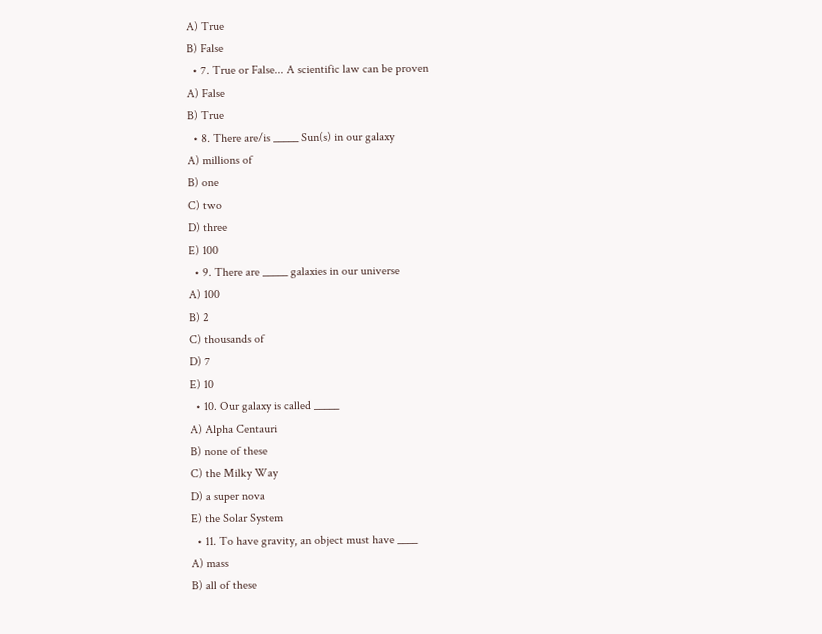A) True
B) False
  • 7. True or False... A scientific law can be proven
A) False
B) True
  • 8. There are/is _____ Sun(s) in our galaxy
A) millions of
B) one
C) two
D) three
E) 100
  • 9. There are _____ galaxies in our universe
A) 100
B) 2
C) thousands of
D) 7
E) 10
  • 10. Our galaxy is called _____
A) Alpha Centauri
B) none of these
C) the Milky Way
D) a super nova
E) the Solar System
  • 11. To have gravity, an object must have ____
A) mass
B) all of these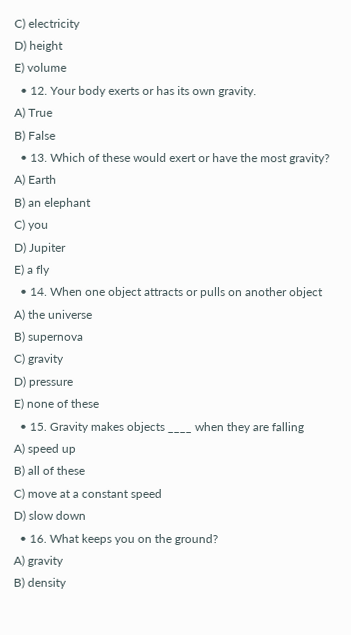C) electricity
D) height
E) volume
  • 12. Your body exerts or has its own gravity.
A) True
B) False
  • 13. Which of these would exert or have the most gravity?
A) Earth
B) an elephant
C) you
D) Jupiter
E) a fly
  • 14. When one object attracts or pulls on another object
A) the universe
B) supernova
C) gravity
D) pressure
E) none of these
  • 15. Gravity makes objects ____ when they are falling
A) speed up
B) all of these
C) move at a constant speed
D) slow down
  • 16. What keeps you on the ground?
A) gravity
B) density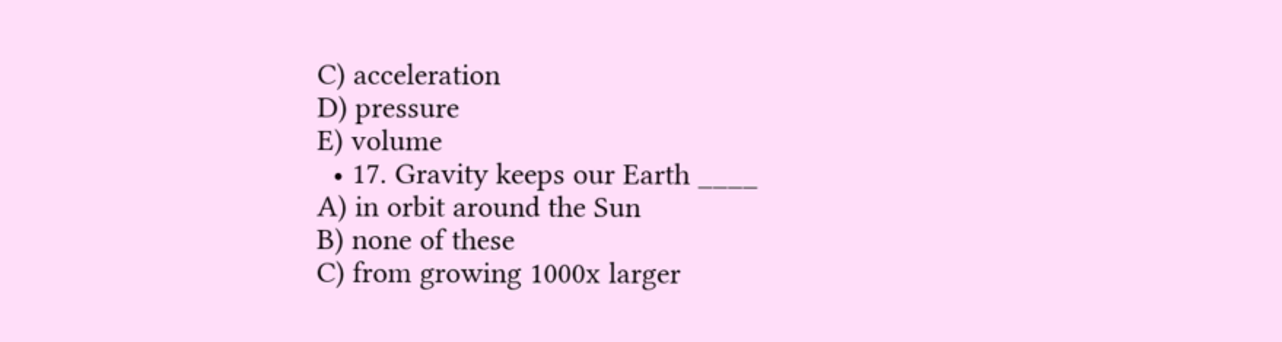C) acceleration
D) pressure
E) volume
  • 17. Gravity keeps our Earth ____
A) in orbit around the Sun
B) none of these
C) from growing 1000x larger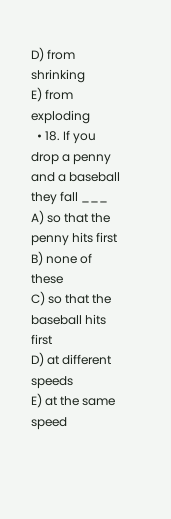D) from shrinking
E) from exploding
  • 18. If you drop a penny and a baseball they fall ___
A) so that the penny hits first
B) none of these
C) so that the baseball hits first
D) at different speeds
E) at the same speed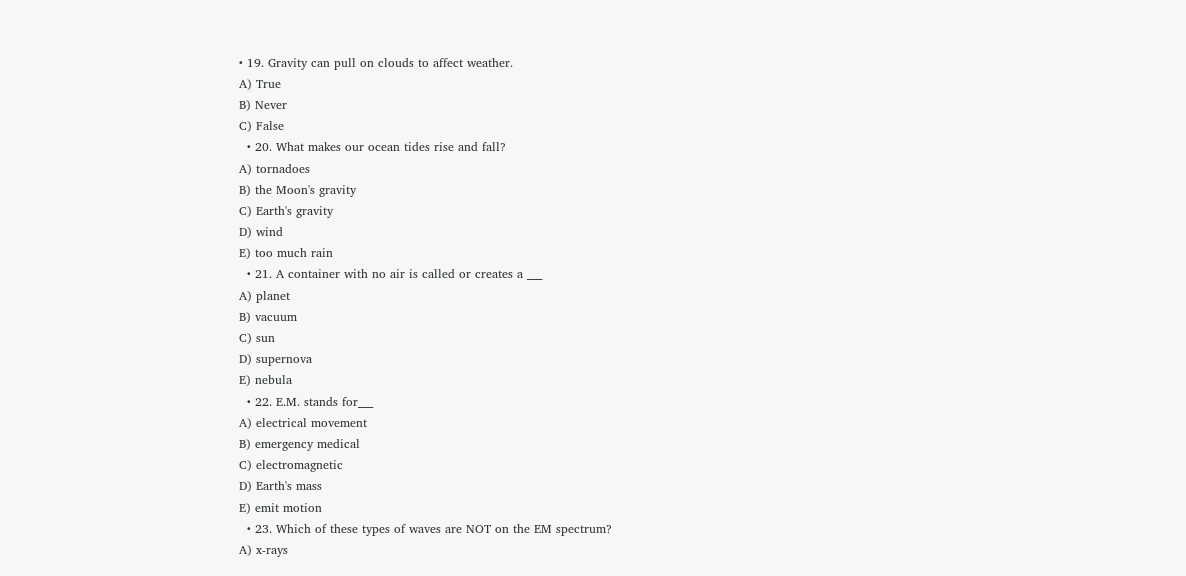• 19. Gravity can pull on clouds to affect weather.
A) True
B) Never
C) False
  • 20. What makes our ocean tides rise and fall?
A) tornadoes
B) the Moon's gravity
C) Earth's gravity
D) wind
E) too much rain
  • 21. A container with no air is called or creates a ___
A) planet
B) vacuum
C) sun
D) supernova
E) nebula
  • 22. E.M. stands for___
A) electrical movement
B) emergency medical
C) electromagnetic
D) Earth's mass
E) emit motion
  • 23. Which of these types of waves are NOT on the EM spectrum?
A) x-rays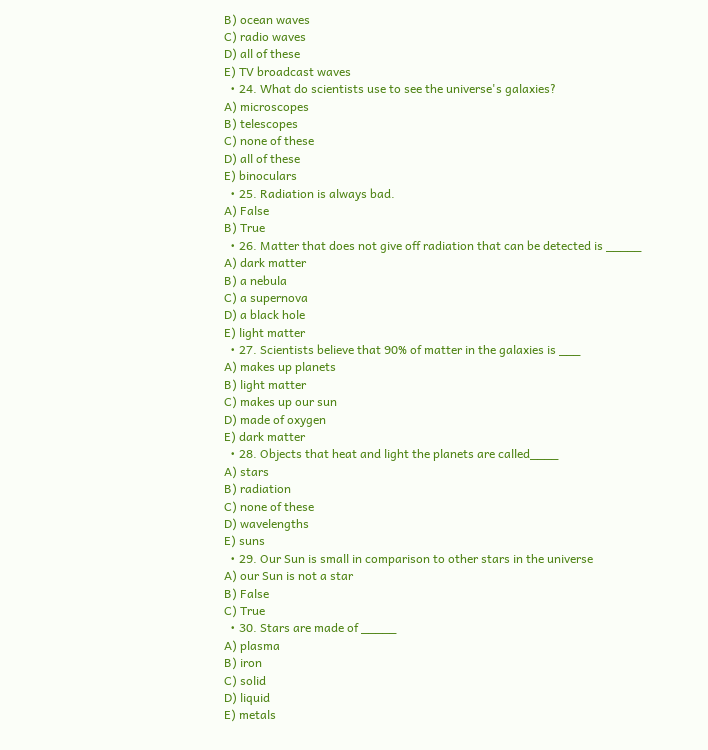B) ocean waves
C) radio waves
D) all of these
E) TV broadcast waves
  • 24. What do scientists use to see the universe's galaxies?
A) microscopes
B) telescopes
C) none of these
D) all of these
E) binoculars
  • 25. Radiation is always bad.
A) False
B) True
  • 26. Matter that does not give off radiation that can be detected is _____
A) dark matter
B) a nebula
C) a supernova
D) a black hole
E) light matter
  • 27. Scientists believe that 90% of matter in the galaxies is ___
A) makes up planets
B) light matter
C) makes up our sun
D) made of oxygen
E) dark matter
  • 28. Objects that heat and light the planets are called____
A) stars
B) radiation
C) none of these
D) wavelengths
E) suns
  • 29. Our Sun is small in comparison to other stars in the universe
A) our Sun is not a star
B) False
C) True
  • 30. Stars are made of _____
A) plasma
B) iron
C) solid
D) liquid
E) metals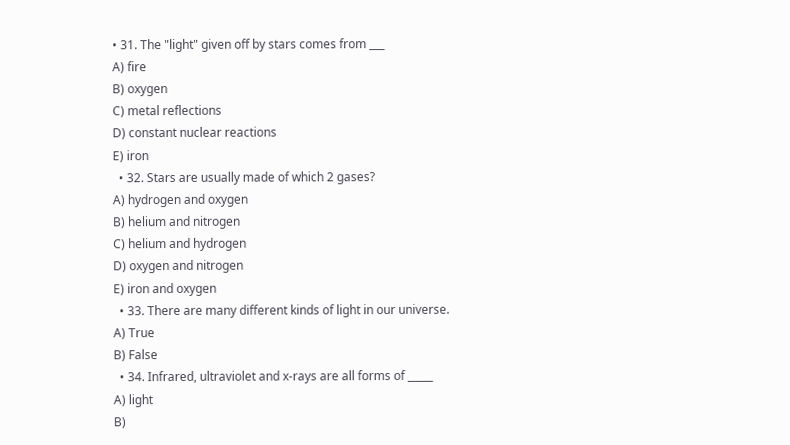• 31. The "light" given off by stars comes from ___
A) fire
B) oxygen
C) metal reflections
D) constant nuclear reactions
E) iron
  • 32. Stars are usually made of which 2 gases?
A) hydrogen and oxygen
B) helium and nitrogen
C) helium and hydrogen
D) oxygen and nitrogen
E) iron and oxygen
  • 33. There are many different kinds of light in our universe.
A) True
B) False
  • 34. Infrared, ultraviolet and x-rays are all forms of _____
A) light
B)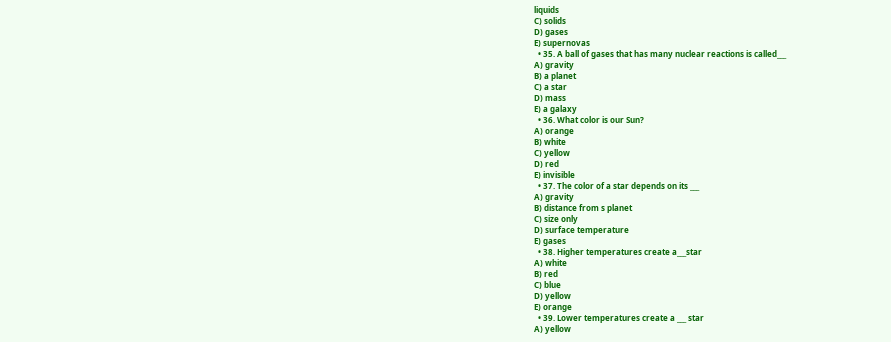liquids
C) solids
D) gases
E) supernovas
  • 35. A ball of gases that has many nuclear reactions is called___
A) gravity
B) a planet
C) a star
D) mass
E) a galaxy
  • 36. What color is our Sun?
A) orange
B) white
C) yellow
D) red
E) invisible
  • 37. The color of a star depends on its ___
A) gravity
B) distance from s planet
C) size only
D) surface temperature
E) gases
  • 38. Higher temperatures create a___star
A) white
B) red
C) blue
D) yellow
E) orange
  • 39. Lower temperatures create a ___ star
A) yellow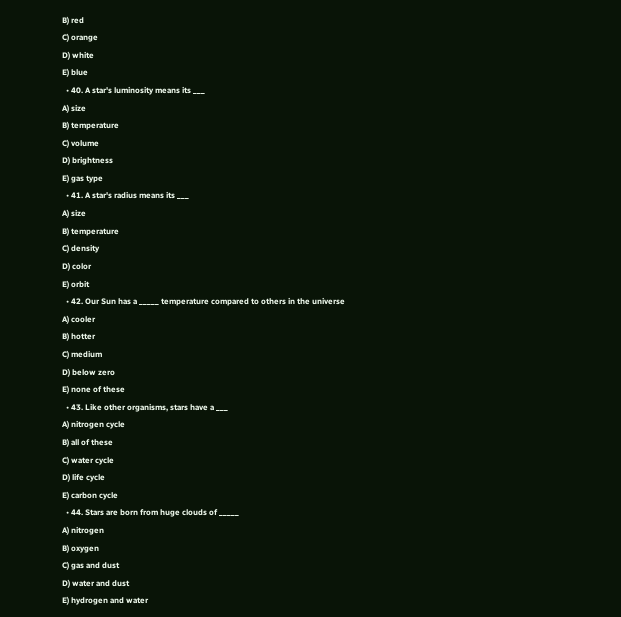B) red
C) orange
D) white
E) blue
  • 40. A star's luminosity means its ___
A) size
B) temperature
C) volume
D) brightness
E) gas type
  • 41. A star's radius means its ___
A) size
B) temperature
C) density
D) color
E) orbit
  • 42. Our Sun has a _____ temperature compared to others in the universe
A) cooler
B) hotter
C) medium
D) below zero
E) none of these
  • 43. Like other organisms, stars have a ___
A) nitrogen cycle
B) all of these
C) water cycle
D) life cycle
E) carbon cycle
  • 44. Stars are born from huge clouds of _____
A) nitrogen
B) oxygen
C) gas and dust
D) water and dust
E) hydrogen and water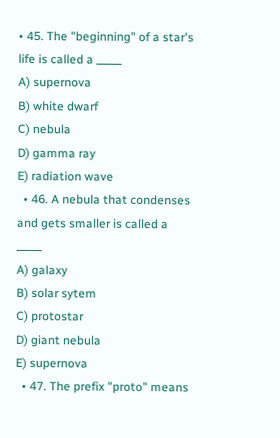• 45. The "beginning" of a star's life is called a _____
A) supernova
B) white dwarf
C) nebula
D) gamma ray
E) radiation wave
  • 46. A nebula that condenses and gets smaller is called a _____
A) galaxy
B) solar sytem
C) protostar
D) giant nebula
E) supernova
  • 47. The prefix "proto" means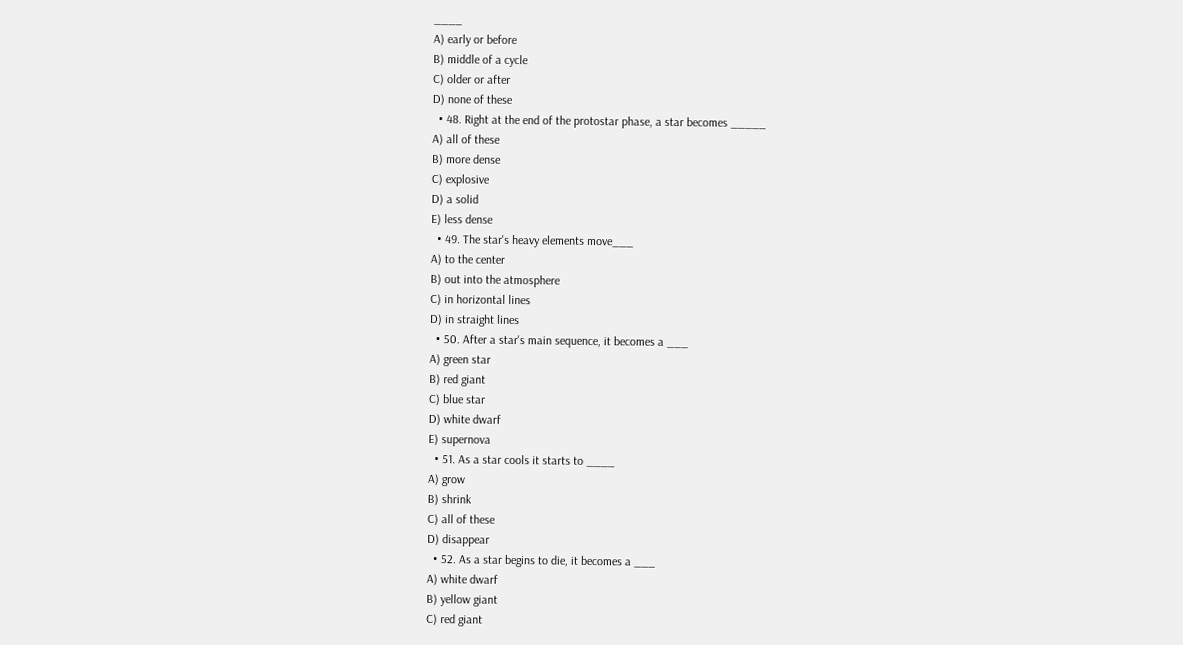____
A) early or before
B) middle of a cycle
C) older or after
D) none of these
  • 48. Right at the end of the protostar phase, a star becomes _____
A) all of these
B) more dense
C) explosive
D) a solid
E) less dense
  • 49. The star's heavy elements move___
A) to the center
B) out into the atmosphere
C) in horizontal lines
D) in straight lines
  • 50. After a star's main sequence, it becomes a ___
A) green star
B) red giant
C) blue star
D) white dwarf
E) supernova
  • 51. As a star cools it starts to ____
A) grow
B) shrink
C) all of these
D) disappear
  • 52. As a star begins to die, it becomes a ___
A) white dwarf
B) yellow giant
C) red giant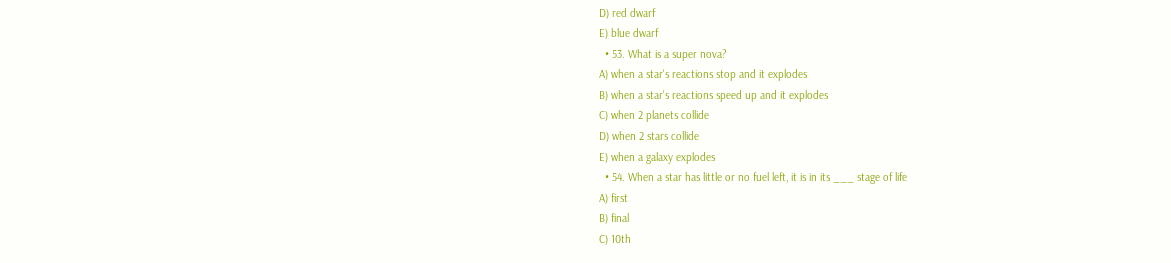D) red dwarf
E) blue dwarf
  • 53. What is a super nova?
A) when a star's reactions stop and it explodes
B) when a star's reactions speed up and it explodes
C) when 2 planets collide
D) when 2 stars collide
E) when a galaxy explodes
  • 54. When a star has little or no fuel left, it is in its ___ stage of life
A) first
B) final
C) 10th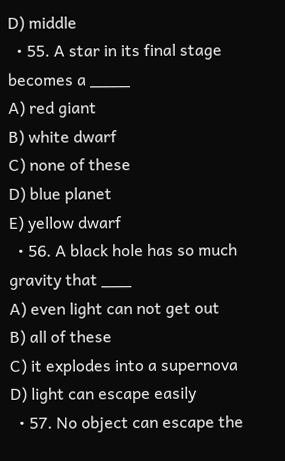D) middle
  • 55. A star in its final stage becomes a ____
A) red giant
B) white dwarf
C) none of these
D) blue planet
E) yellow dwarf
  • 56. A black hole has so much gravity that ___
A) even light can not get out
B) all of these
C) it explodes into a supernova
D) light can escape easily
  • 57. No object can escape the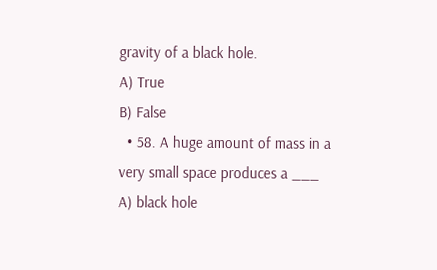gravity of a black hole.
A) True
B) False
  • 58. A huge amount of mass in a very small space produces a ___
A) black hole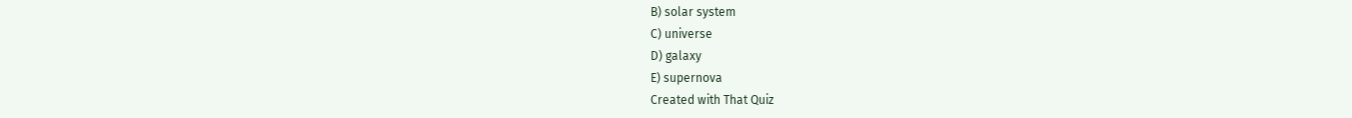B) solar system
C) universe
D) galaxy
E) supernova
Created with That Quiz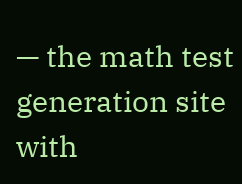— the math test generation site with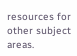resources for other subject areas.